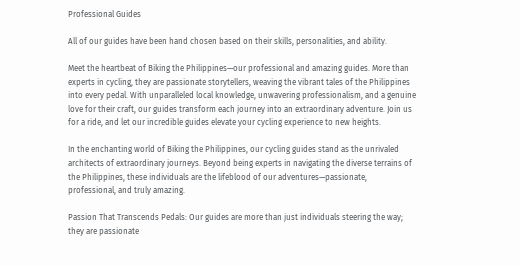Professional Guides

All of our guides have been hand chosen based on their skills, personalities, and ability.

Meet the heartbeat of Biking the Philippines—our professional and amazing guides. More than experts in cycling, they are passionate storytellers, weaving the vibrant tales of the Philippines into every pedal. With unparalleled local knowledge, unwavering professionalism, and a genuine love for their craft, our guides transform each journey into an extraordinary adventure. Join us for a ride, and let our incredible guides elevate your cycling experience to new heights.

In the enchanting world of Biking the Philippines, our cycling guides stand as the unrivaled architects of extraordinary journeys. Beyond being experts in navigating the diverse terrains of the Philippines, these individuals are the lifeblood of our adventures—passionate, professional, and truly amazing.

Passion That Transcends Pedals: Our guides are more than just individuals steering the way; they are passionate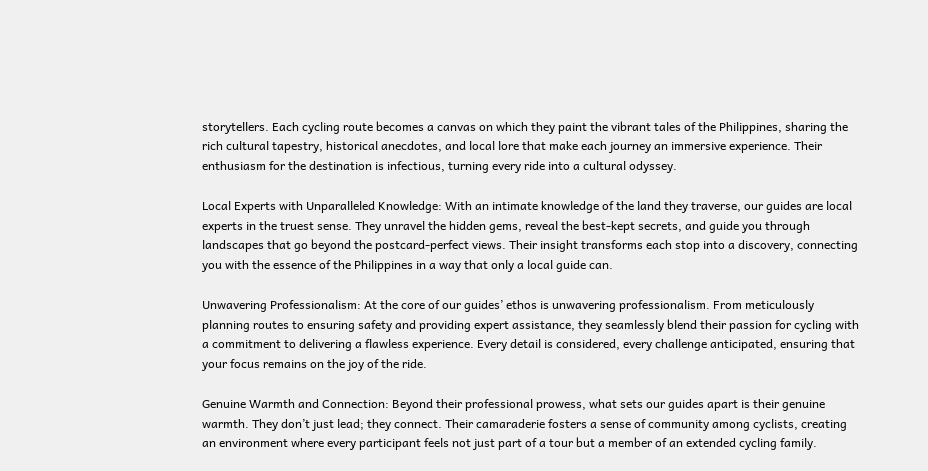storytellers. Each cycling route becomes a canvas on which they paint the vibrant tales of the Philippines, sharing the rich cultural tapestry, historical anecdotes, and local lore that make each journey an immersive experience. Their enthusiasm for the destination is infectious, turning every ride into a cultural odyssey.

Local Experts with Unparalleled Knowledge: With an intimate knowledge of the land they traverse, our guides are local experts in the truest sense. They unravel the hidden gems, reveal the best-kept secrets, and guide you through landscapes that go beyond the postcard-perfect views. Their insight transforms each stop into a discovery, connecting you with the essence of the Philippines in a way that only a local guide can.

Unwavering Professionalism: At the core of our guides’ ethos is unwavering professionalism. From meticulously planning routes to ensuring safety and providing expert assistance, they seamlessly blend their passion for cycling with a commitment to delivering a flawless experience. Every detail is considered, every challenge anticipated, ensuring that your focus remains on the joy of the ride.

Genuine Warmth and Connection: Beyond their professional prowess, what sets our guides apart is their genuine warmth. They don’t just lead; they connect. Their camaraderie fosters a sense of community among cyclists, creating an environment where every participant feels not just part of a tour but a member of an extended cycling family.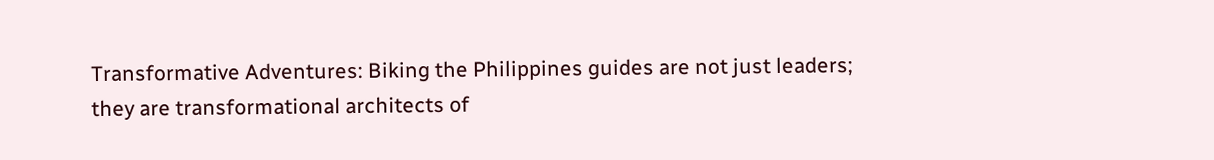Transformative Adventures: Biking the Philippines guides are not just leaders; they are transformational architects of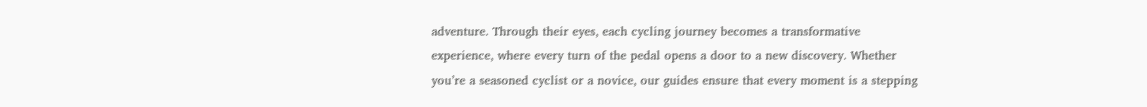adventure. Through their eyes, each cycling journey becomes a transformative experience, where every turn of the pedal opens a door to a new discovery. Whether you’re a seasoned cyclist or a novice, our guides ensure that every moment is a stepping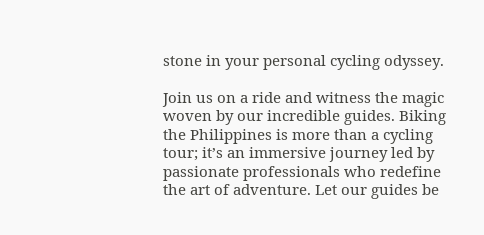stone in your personal cycling odyssey.

Join us on a ride and witness the magic woven by our incredible guides. Biking the Philippines is more than a cycling tour; it’s an immersive journey led by passionate professionals who redefine the art of adventure. Let our guides be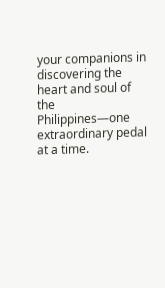your companions in discovering the heart and soul of the Philippines—one extraordinary pedal at a time.